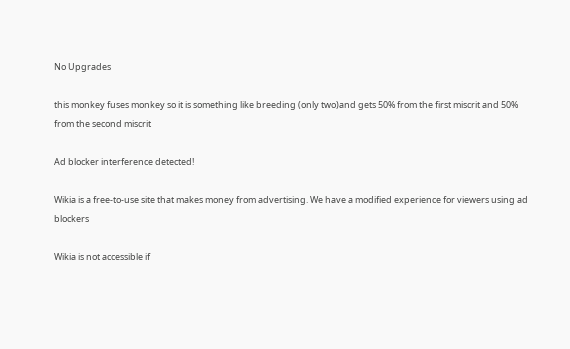No Upgrades

this monkey fuses monkey so it is something like breeding (only two)and gets 50% from the first miscrit and 50% from the second miscrit

Ad blocker interference detected!

Wikia is a free-to-use site that makes money from advertising. We have a modified experience for viewers using ad blockers

Wikia is not accessible if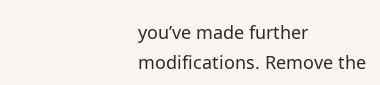you’ve made further modifications. Remove the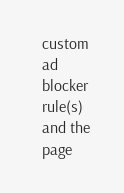custom ad blocker rule(s) and the page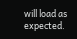will load as expected.